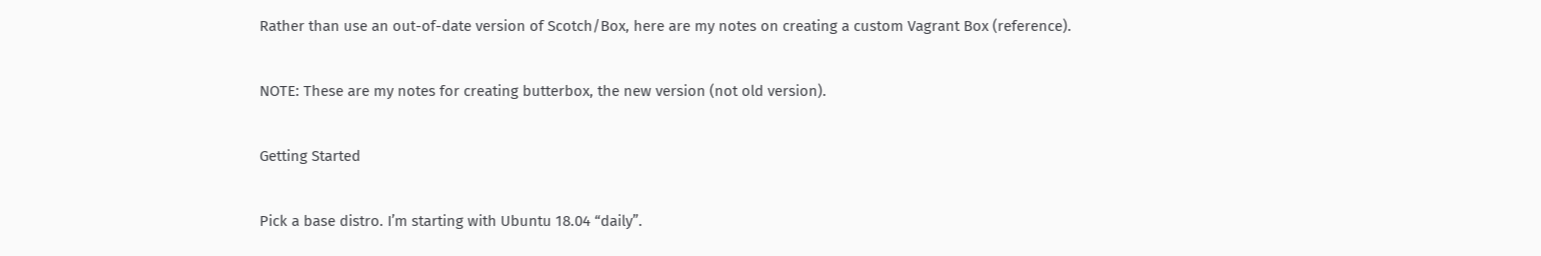Rather than use an out-of-date version of Scotch/Box, here are my notes on creating a custom Vagrant Box (reference).

NOTE: These are my notes for creating butterbox, the new version (not old version).

Getting Started

Pick a base distro. I’m starting with Ubuntu 18.04 “daily”.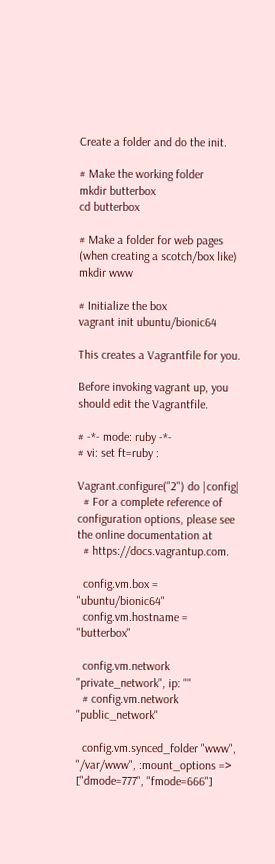Create a folder and do the init.

# Make the working folder
mkdir butterbox
cd butterbox

# Make a folder for web pages (when creating a scotch/box like)
mkdir www

# Initialize the box
vagrant init ubuntu/bionic64

This creates a Vagrantfile for you.

Before invoking vagrant up, you should edit the Vagrantfile.

# -*- mode: ruby -*-
# vi: set ft=ruby :

Vagrant.configure("2") do |config|
  # For a complete reference of configuration options, please see the online documentation at
  # https://docs.vagrantup.com.

  config.vm.box = "ubuntu/bionic64"
  config.vm.hostname = "butterbox"

  config.vm.network "private_network", ip: ""
  # config.vm.network "public_network"

  config.vm.synced_folder "www", "/var/www", :mount_options => ["dmode=777", "fmode=666"]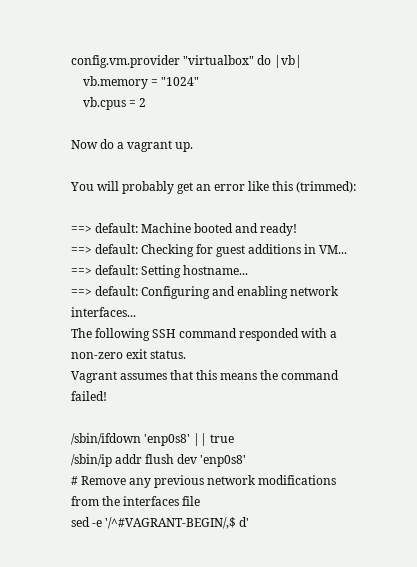config.vm.provider "virtualbox" do |vb|
    vb.memory = "1024"
    vb.cpus = 2

Now do a vagrant up.

You will probably get an error like this (trimmed):

==> default: Machine booted and ready!
==> default: Checking for guest additions in VM...
==> default: Setting hostname...
==> default: Configuring and enabling network interfaces...
The following SSH command responded with a non-zero exit status.
Vagrant assumes that this means the command failed!

/sbin/ifdown 'enp0s8' || true
/sbin/ip addr flush dev 'enp0s8'
# Remove any previous network modifications from the interfaces file
sed -e '/^#VAGRANT-BEGIN/,$ d'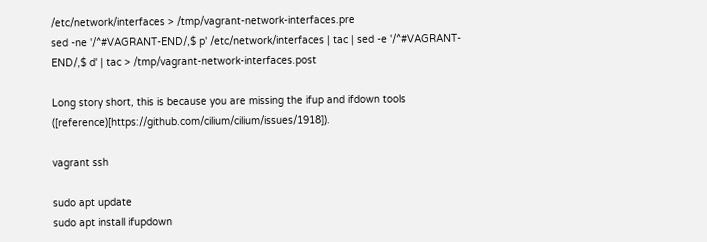/etc/network/interfaces > /tmp/vagrant-network-interfaces.pre
sed -ne '/^#VAGRANT-END/,$ p' /etc/network/interfaces | tac | sed -e '/^#VAGRANT-END/,$ d' | tac > /tmp/vagrant-network-interfaces.post

Long story short, this is because you are missing the ifup and ifdown tools ([reference)[https://github.com/cilium/cilium/issues/1918]).

vagrant ssh

sudo apt update
sudo apt install ifupdown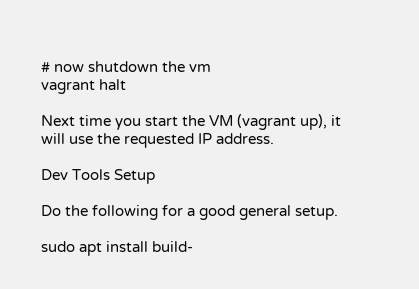# now shutdown the vm
vagrant halt

Next time you start the VM (vagrant up), it will use the requested IP address.

Dev Tools Setup

Do the following for a good general setup.

sudo apt install build-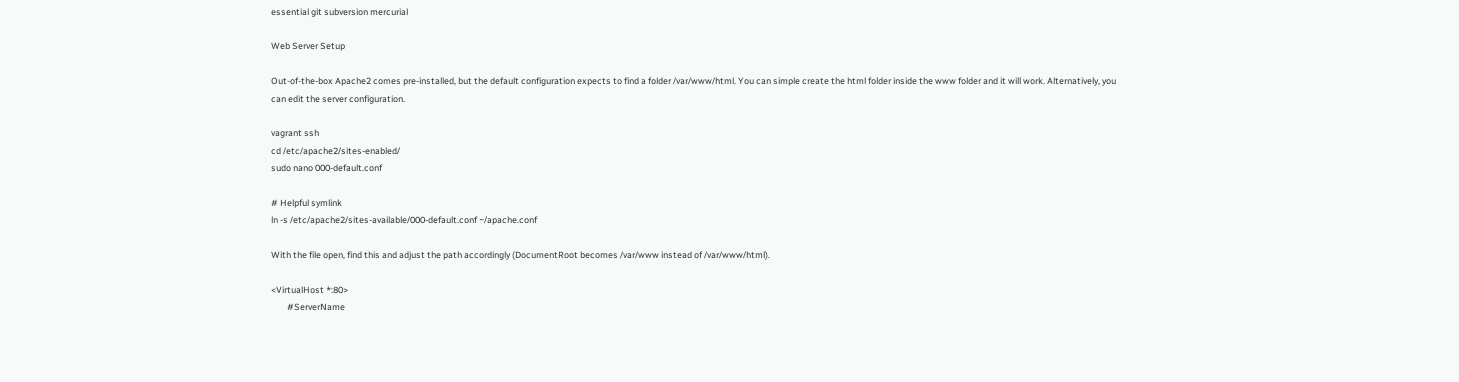essential git subversion mercurial

Web Server Setup

Out-of-the-box Apache2 comes pre-installed, but the default configuration expects to find a folder /var/www/html. You can simple create the html folder inside the www folder and it will work. Alternatively, you can edit the server configuration.

vagrant ssh
cd /etc/apache2/sites-enabled/
sudo nano 000-default.conf

# Helpful symlink
ln -s /etc/apache2/sites-available/000-default.conf ~/apache.conf

With the file open, find this and adjust the path accordingly (DocumentRoot becomes /var/www instead of /var/www/html).

<VirtualHost *:80>
        #ServerName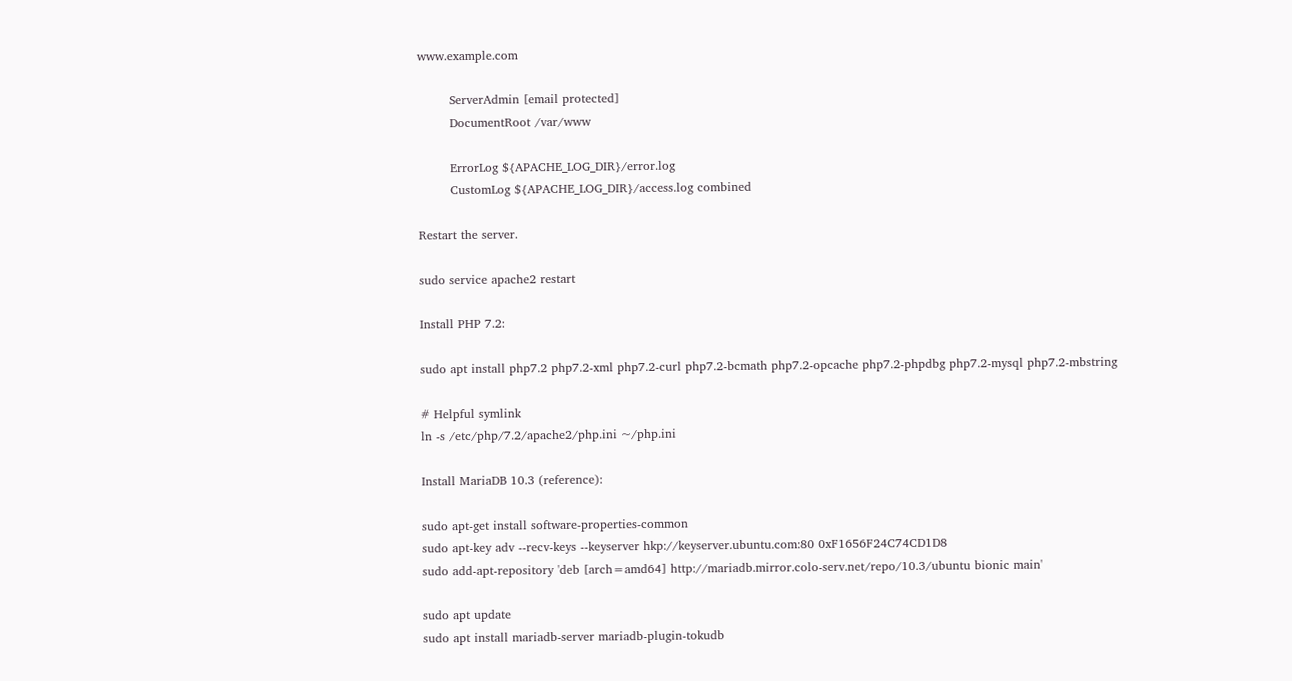www.example.com

        ServerAdmin [email protected]
        DocumentRoot /var/www

        ErrorLog ${APACHE_LOG_DIR}/error.log
        CustomLog ${APACHE_LOG_DIR}/access.log combined

Restart the server.

sudo service apache2 restart

Install PHP 7.2:

sudo apt install php7.2 php7.2-xml php7.2-curl php7.2-bcmath php7.2-opcache php7.2-phpdbg php7.2-mysql php7.2-mbstring

# Helpful symlink
ln -s /etc/php/7.2/apache2/php.ini ~/php.ini

Install MariaDB 10.3 (reference):

sudo apt-get install software-properties-common
sudo apt-key adv --recv-keys --keyserver hkp://keyserver.ubuntu.com:80 0xF1656F24C74CD1D8
sudo add-apt-repository 'deb [arch=amd64] http://mariadb.mirror.colo-serv.net/repo/10.3/ubuntu bionic main'

sudo apt update
sudo apt install mariadb-server mariadb-plugin-tokudb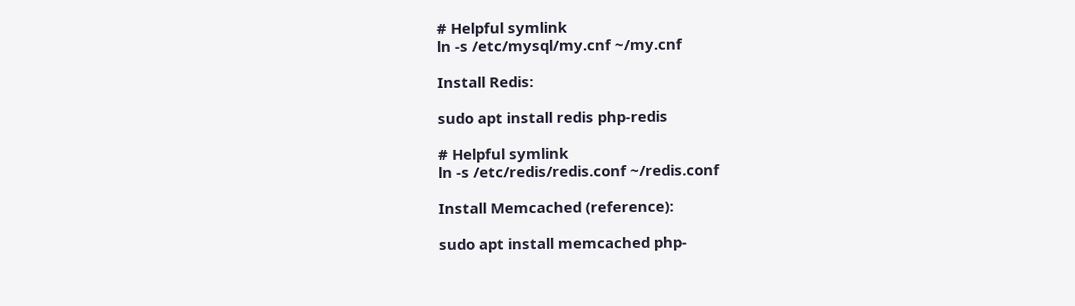# Helpful symlink
ln -s /etc/mysql/my.cnf ~/my.cnf

Install Redis:

sudo apt install redis php-redis

# Helpful symlink
ln -s /etc/redis/redis.conf ~/redis.conf

Install Memcached (reference):

sudo apt install memcached php-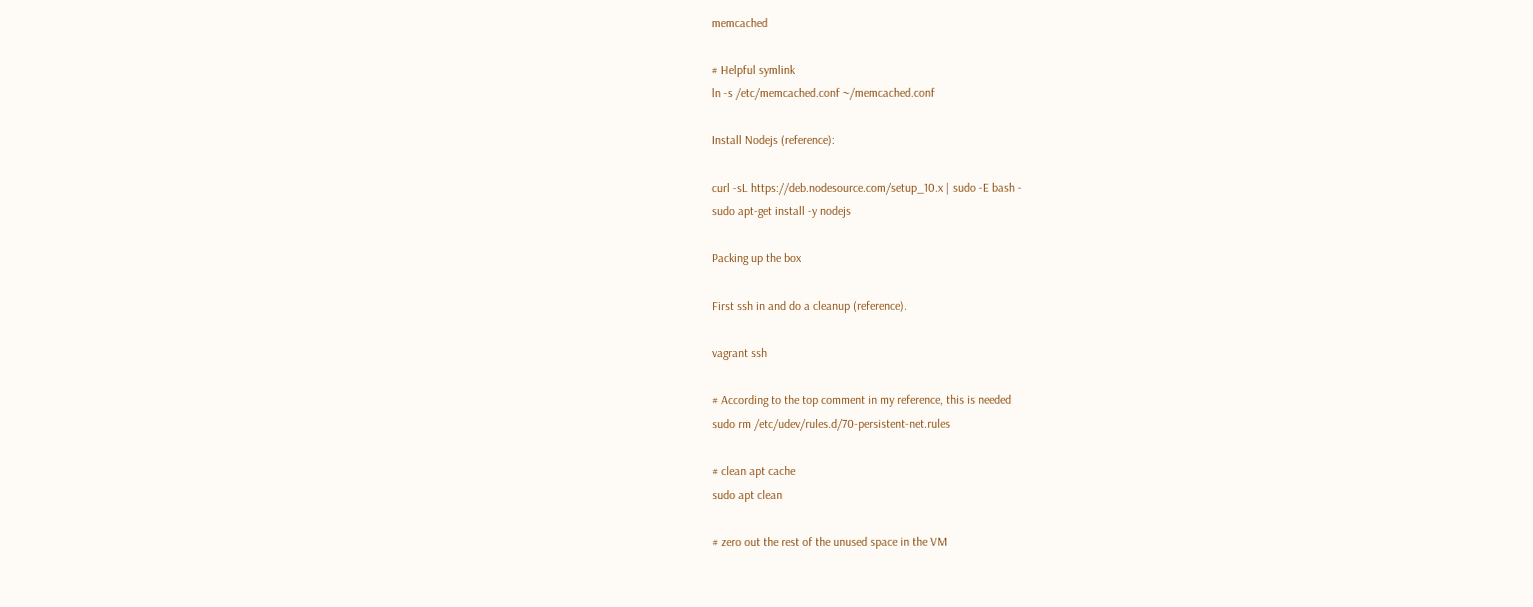memcached

# Helpful symlink
ln -s /etc/memcached.conf ~/memcached.conf

Install Nodejs (reference):

curl -sL https://deb.nodesource.com/setup_10.x | sudo -E bash -
sudo apt-get install -y nodejs

Packing up the box

First ssh in and do a cleanup (reference).

vagrant ssh

# According to the top comment in my reference, this is needed
sudo rm /etc/udev/rules.d/70-persistent-net.rules

# clean apt cache
sudo apt clean

# zero out the rest of the unused space in the VM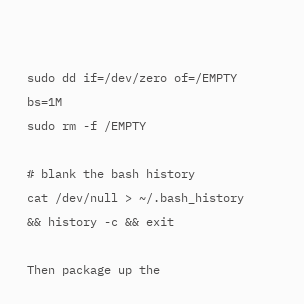sudo dd if=/dev/zero of=/EMPTY bs=1M
sudo rm -f /EMPTY

# blank the bash history
cat /dev/null > ~/.bash_history && history -c && exit

Then package up the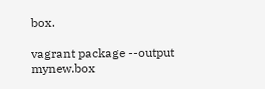box.

vagrant package --output mynew.box